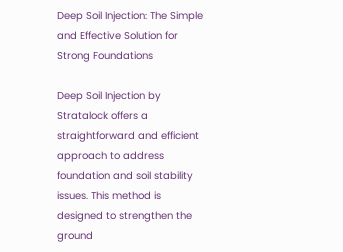Deep Soil Injection: The Simple and Effective Solution for Strong Foundations

Deep Soil Injection by Stratalock offers a straightforward and efficient approach to address foundation and soil stability issues. This method is designed to strengthen the ground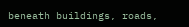beneath buildings, roads,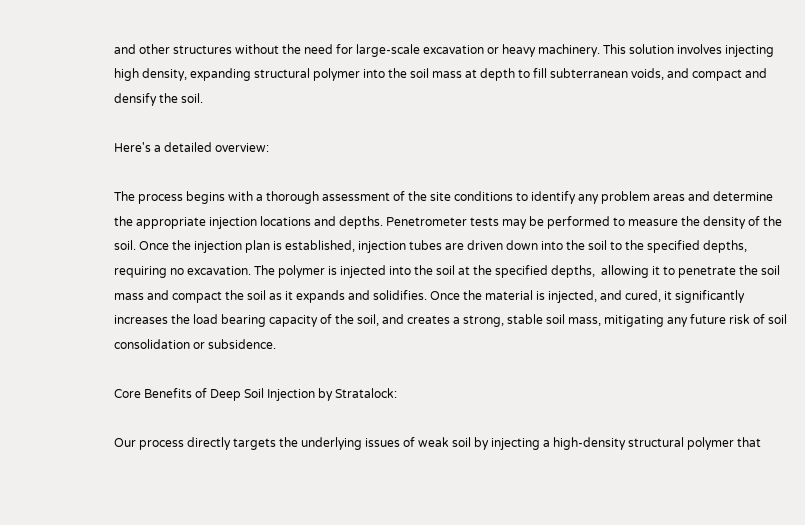and other structures without the need for large-scale excavation or heavy machinery. This solution involves injecting high density, expanding structural polymer into the soil mass at depth to fill subterranean voids, and compact and densify the soil.

Here's a detailed overview:

The process begins with a thorough assessment of the site conditions to identify any problem areas and determine the appropriate injection locations and depths. Penetrometer tests may be performed to measure the density of the soil. Once the injection plan is established, injection tubes are driven down into the soil to the specified depths, requiring no excavation. The polymer is injected into the soil at the specified depths,  allowing it to penetrate the soil mass and compact the soil as it expands and solidifies. Once the material is injected, and cured, it significantly increases the load bearing capacity of the soil, and creates a strong, stable soil mass, mitigating any future risk of soil consolidation or subsidence.

Core Benefits of Deep Soil Injection by Stratalock:

Our process directly targets the underlying issues of weak soil by injecting a high-density structural polymer that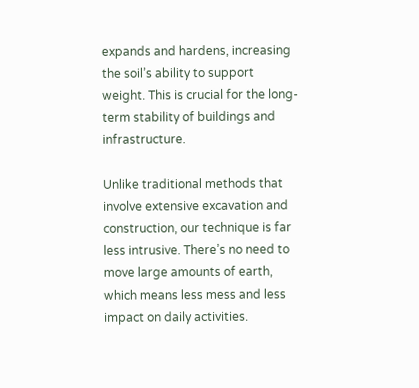expands and hardens, increasing the soil’s ability to support weight. This is crucial for the long-term stability of buildings and infrastructure.

Unlike traditional methods that involve extensive excavation and construction, our technique is far less intrusive. There’s no need to move large amounts of earth, which means less mess and less impact on daily activities.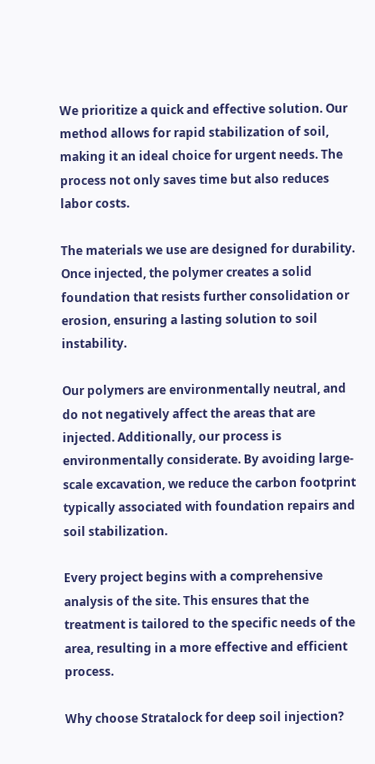We prioritize a quick and effective solution. Our method allows for rapid stabilization of soil, making it an ideal choice for urgent needs. The process not only saves time but also reduces labor costs.

The materials we use are designed for durability. Once injected, the polymer creates a solid foundation that resists further consolidation or erosion, ensuring a lasting solution to soil instability.

Our polymers are environmentally neutral, and do not negatively affect the areas that are injected. Additionally, our process is environmentally considerate. By avoiding large-scale excavation, we reduce the carbon footprint typically associated with foundation repairs and soil stabilization.

Every project begins with a comprehensive analysis of the site. This ensures that the treatment is tailored to the specific needs of the area, resulting in a more effective and efficient process.

Why choose Stratalock for deep soil injection?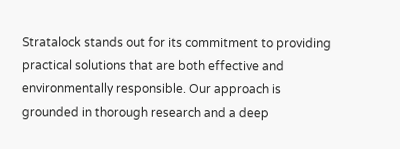Stratalock stands out for its commitment to providing practical solutions that are both effective and environmentally responsible. Our approach is grounded in thorough research and a deep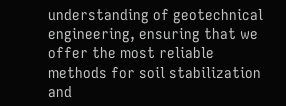understanding of geotechnical engineering, ensuring that we offer the most reliable methods for soil stabilization and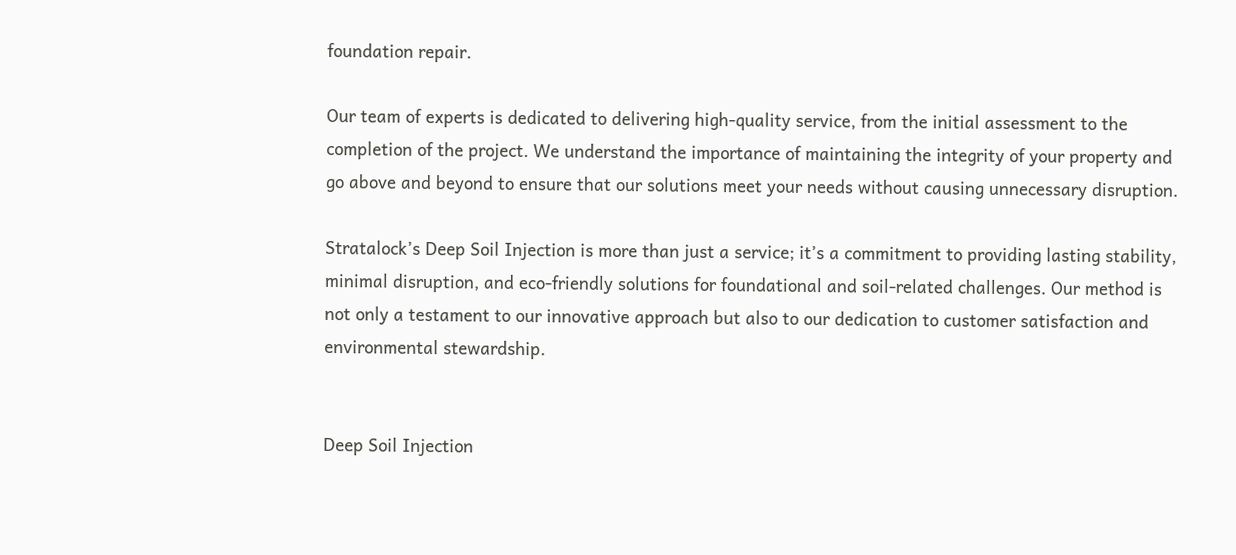foundation repair.

Our team of experts is dedicated to delivering high-quality service, from the initial assessment to the completion of the project. We understand the importance of maintaining the integrity of your property and go above and beyond to ensure that our solutions meet your needs without causing unnecessary disruption.

Stratalock’s Deep Soil Injection is more than just a service; it’s a commitment to providing lasting stability, minimal disruption, and eco-friendly solutions for foundational and soil-related challenges. Our method is not only a testament to our innovative approach but also to our dedication to customer satisfaction and environmental stewardship.


Deep Soil Injection